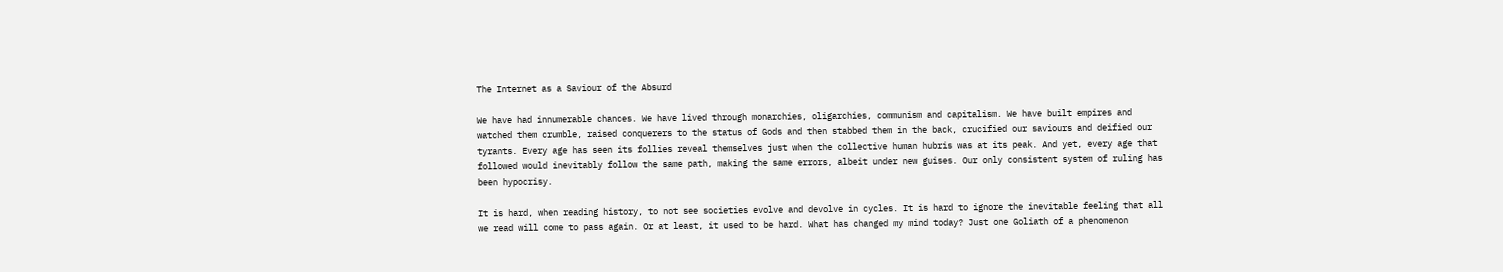The Internet as a Saviour of the Absurd

We have had innumerable chances. We have lived through monarchies, oligarchies, communism and capitalism. We have built empires and watched them crumble, raised conquerers to the status of Gods and then stabbed them in the back, crucified our saviours and deified our tyrants. Every age has seen its follies reveal themselves just when the collective human hubris was at its peak. And yet, every age that followed would inevitably follow the same path, making the same errors, albeit under new guises. Our only consistent system of ruling has been hypocrisy.

It is hard, when reading history, to not see societies evolve and devolve in cycles. It is hard to ignore the inevitable feeling that all we read will come to pass again. Or at least, it used to be hard. What has changed my mind today? Just one Goliath of a phenomenon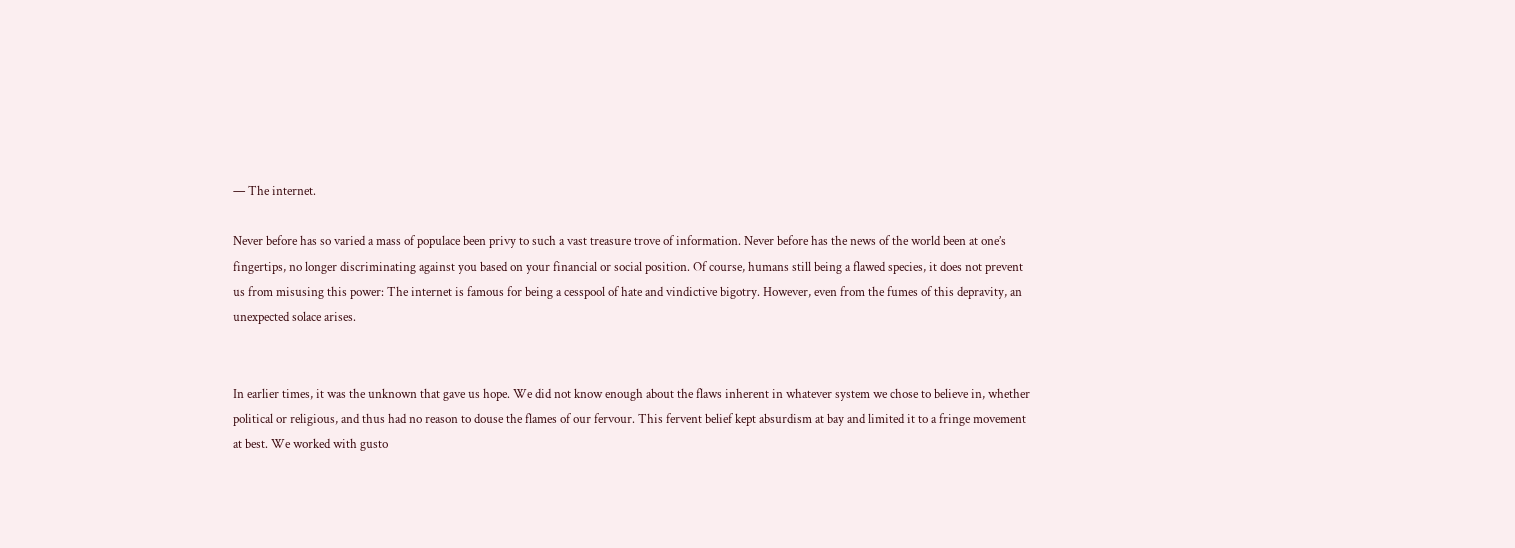— The internet.

Never before has so varied a mass of populace been privy to such a vast treasure trove of information. Never before has the news of the world been at one’s fingertips, no longer discriminating against you based on your financial or social position. Of course, humans still being a flawed species, it does not prevent us from misusing this power: The internet is famous for being a cesspool of hate and vindictive bigotry. However, even from the fumes of this depravity, an unexpected solace arises.


In earlier times, it was the unknown that gave us hope. We did not know enough about the flaws inherent in whatever system we chose to believe in, whether political or religious, and thus had no reason to douse the flames of our fervour. This fervent belief kept absurdism at bay and limited it to a fringe movement at best. We worked with gusto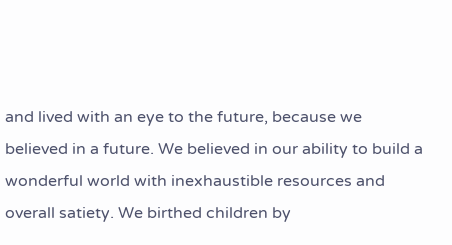and lived with an eye to the future, because we believed in a future. We believed in our ability to build a wonderful world with inexhaustible resources and overall satiety. We birthed children by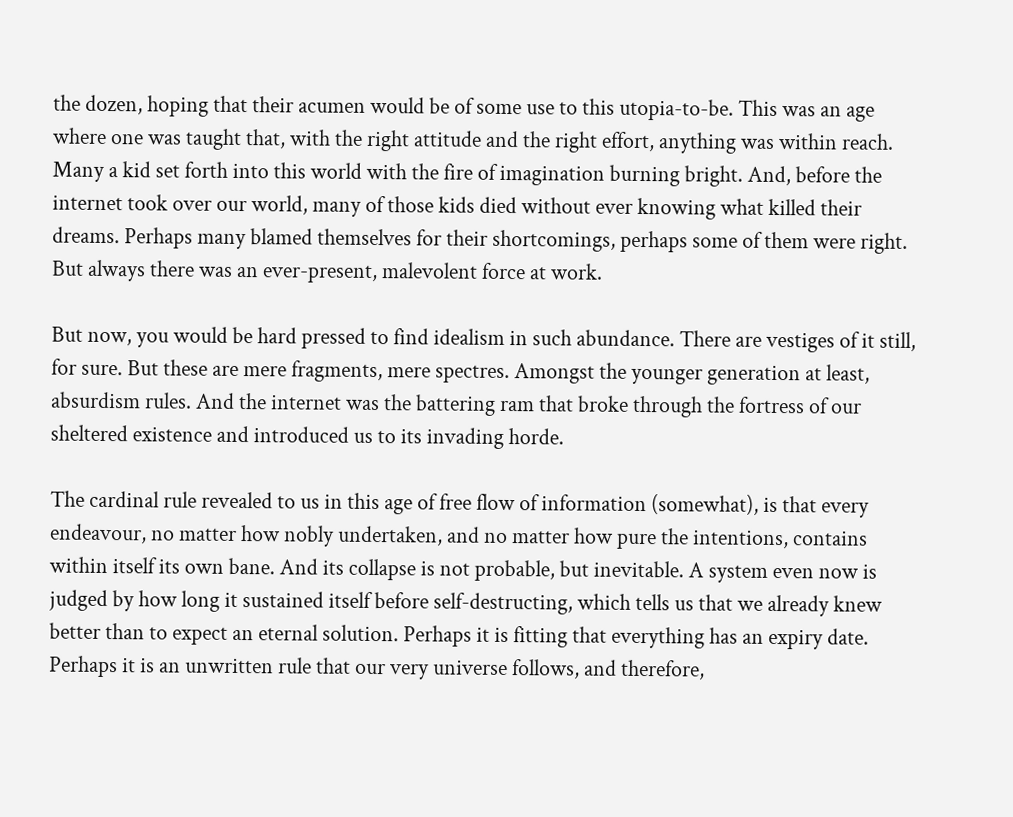the dozen, hoping that their acumen would be of some use to this utopia-to-be. This was an age where one was taught that, with the right attitude and the right effort, anything was within reach. Many a kid set forth into this world with the fire of imagination burning bright. And, before the internet took over our world, many of those kids died without ever knowing what killed their dreams. Perhaps many blamed themselves for their shortcomings, perhaps some of them were right. But always there was an ever-present, malevolent force at work.

But now, you would be hard pressed to find idealism in such abundance. There are vestiges of it still, for sure. But these are mere fragments, mere spectres. Amongst the younger generation at least, absurdism rules. And the internet was the battering ram that broke through the fortress of our sheltered existence and introduced us to its invading horde.

The cardinal rule revealed to us in this age of free flow of information (somewhat), is that every endeavour, no matter how nobly undertaken, and no matter how pure the intentions, contains within itself its own bane. And its collapse is not probable, but inevitable. A system even now is judged by how long it sustained itself before self-destructing, which tells us that we already knew better than to expect an eternal solution. Perhaps it is fitting that everything has an expiry date. Perhaps it is an unwritten rule that our very universe follows, and therefore,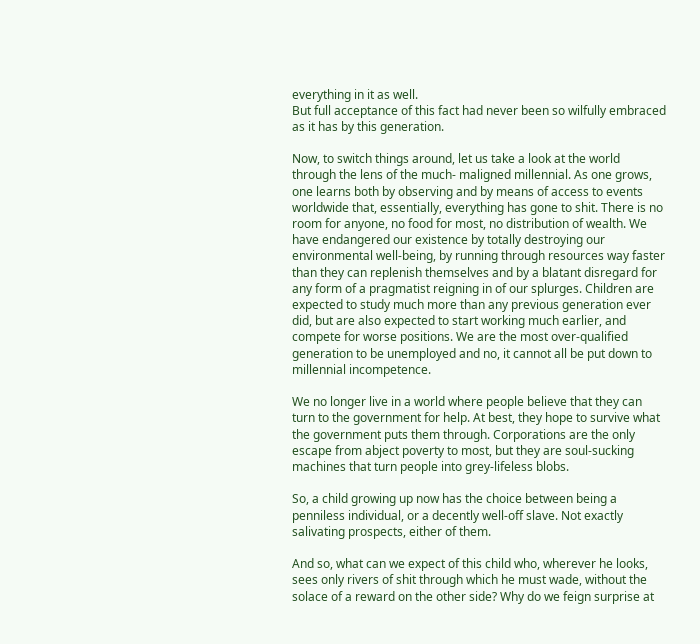everything in it as well.
But full acceptance of this fact had never been so wilfully embraced as it has by this generation.

Now, to switch things around, let us take a look at the world through the lens of the much- maligned millennial. As one grows, one learns both by observing and by means of access to events worldwide that, essentially, everything has gone to shit. There is no room for anyone, no food for most, no distribution of wealth. We have endangered our existence by totally destroying our environmental well-being, by running through resources way faster than they can replenish themselves and by a blatant disregard for any form of a pragmatist reigning in of our splurges. Children are expected to study much more than any previous generation ever did, but are also expected to start working much earlier, and compete for worse positions. We are the most over-qualified generation to be unemployed and no, it cannot all be put down to millennial incompetence.

We no longer live in a world where people believe that they can turn to the government for help. At best, they hope to survive what the government puts them through. Corporations are the only escape from abject poverty to most, but they are soul-sucking machines that turn people into grey-lifeless blobs.

So, a child growing up now has the choice between being a penniless individual, or a decently well-off slave. Not exactly salivating prospects, either of them.

And so, what can we expect of this child who, wherever he looks, sees only rivers of shit through which he must wade, without the solace of a reward on the other side? Why do we feign surprise at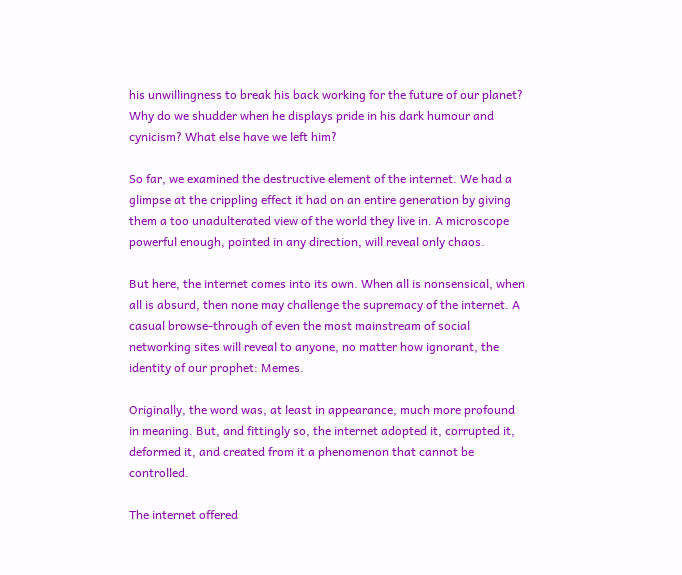his unwillingness to break his back working for the future of our planet? Why do we shudder when he displays pride in his dark humour and cynicism? What else have we left him?

So far, we examined the destructive element of the internet. We had a glimpse at the crippling effect it had on an entire generation by giving them a too unadulterated view of the world they live in. A microscope powerful enough, pointed in any direction, will reveal only chaos.

But here, the internet comes into its own. When all is nonsensical, when all is absurd, then none may challenge the supremacy of the internet. A casual browse-through of even the most mainstream of social networking sites will reveal to anyone, no matter how ignorant, the identity of our prophet: Memes.

Originally, the word was, at least in appearance, much more profound in meaning. But, and fittingly so, the internet adopted it, corrupted it, deformed it, and created from it a phenomenon that cannot be controlled.

The internet offered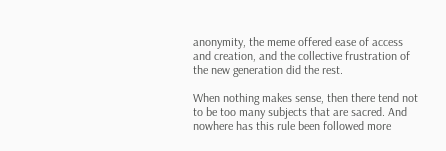anonymity, the meme offered ease of access and creation, and the collective frustration of the new generation did the rest.

When nothing makes sense, then there tend not to be too many subjects that are sacred. And nowhere has this rule been followed more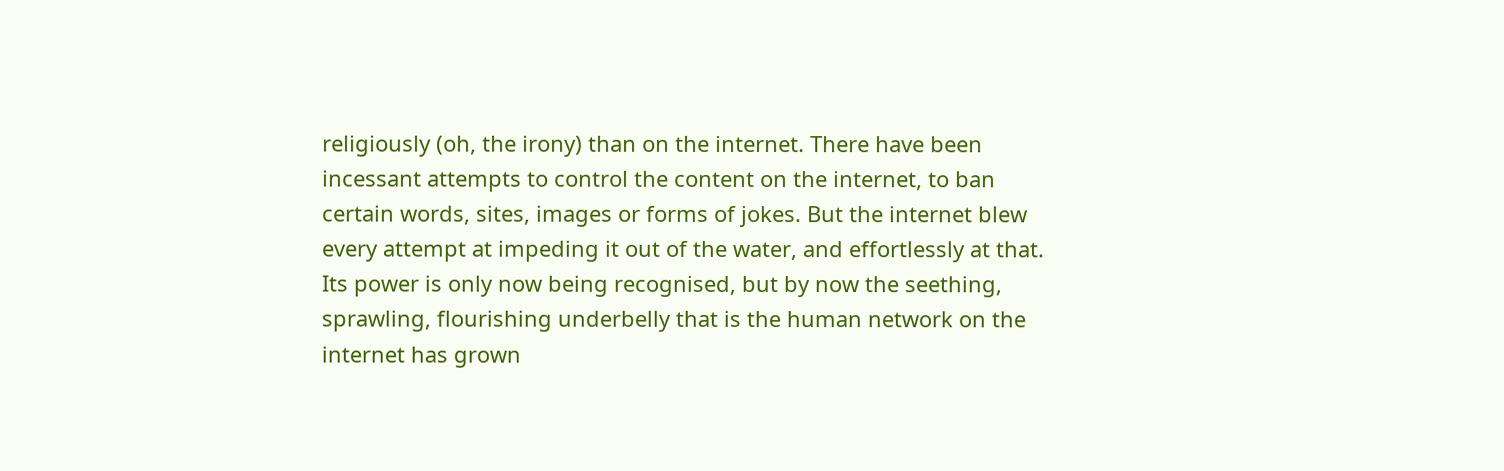religiously (oh, the irony) than on the internet. There have been incessant attempts to control the content on the internet, to ban certain words, sites, images or forms of jokes. But the internet blew every attempt at impeding it out of the water, and effortlessly at that. Its power is only now being recognised, but by now the seething, sprawling, flourishing underbelly that is the human network on the internet has grown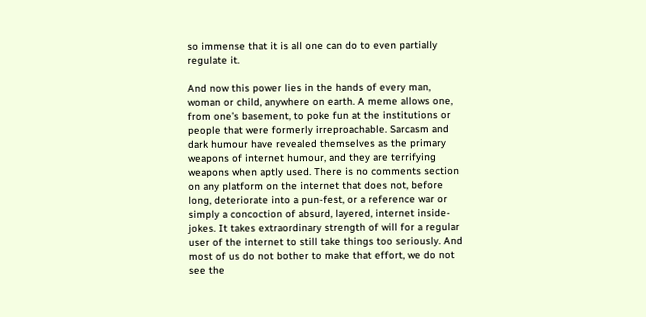so immense that it is all one can do to even partially regulate it.

And now this power lies in the hands of every man, woman or child, anywhere on earth. A meme allows one, from one’s basement, to poke fun at the institutions or people that were formerly irreproachable. Sarcasm and dark humour have revealed themselves as the primary weapons of internet humour, and they are terrifying weapons when aptly used. There is no comments section on any platform on the internet that does not, before long, deteriorate into a pun-fest, or a reference war or simply a concoction of absurd, layered, internet inside-jokes. It takes extraordinary strength of will for a regular user of the internet to still take things too seriously. And most of us do not bother to make that effort, we do not see the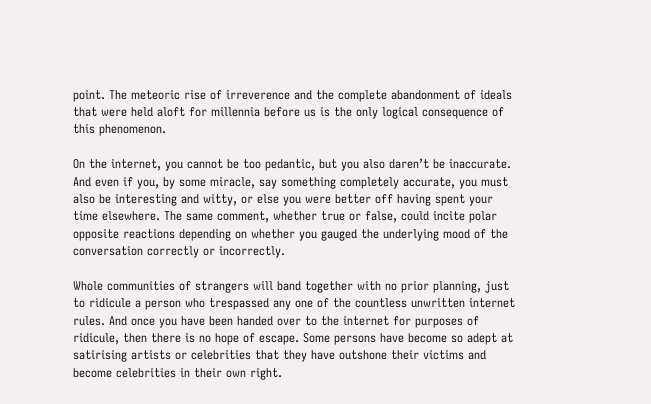point. The meteoric rise of irreverence and the complete abandonment of ideals that were held aloft for millennia before us is the only logical consequence of this phenomenon.

On the internet, you cannot be too pedantic, but you also daren’t be inaccurate. And even if you, by some miracle, say something completely accurate, you must also be interesting and witty, or else you were better off having spent your time elsewhere. The same comment, whether true or false, could incite polar opposite reactions depending on whether you gauged the underlying mood of the conversation correctly or incorrectly.

Whole communities of strangers will band together with no prior planning, just to ridicule a person who trespassed any one of the countless unwritten internet rules. And once you have been handed over to the internet for purposes of ridicule, then there is no hope of escape. Some persons have become so adept at satirising artists or celebrities that they have outshone their victims and become celebrities in their own right.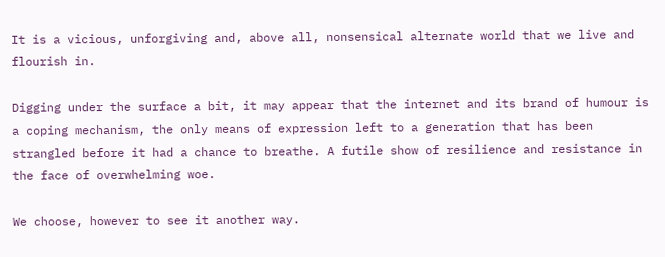It is a vicious, unforgiving and, above all, nonsensical alternate world that we live and flourish in.

Digging under the surface a bit, it may appear that the internet and its brand of humour is a coping mechanism, the only means of expression left to a generation that has been strangled before it had a chance to breathe. A futile show of resilience and resistance in the face of overwhelming woe.

We choose, however to see it another way.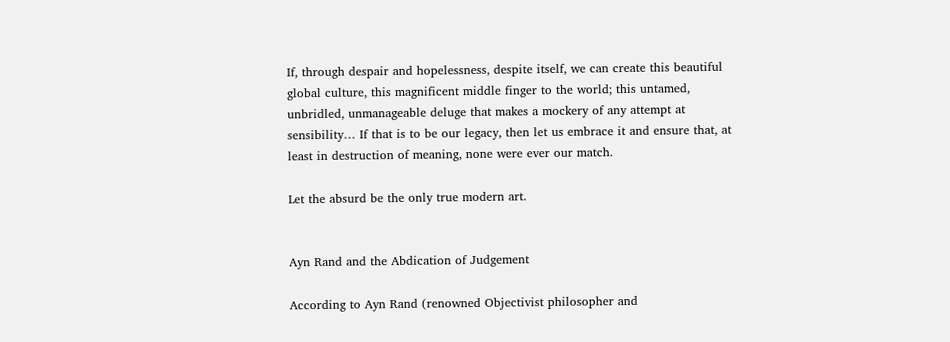If, through despair and hopelessness, despite itself, we can create this beautiful global culture, this magnificent middle finger to the world; this untamed, unbridled, unmanageable deluge that makes a mockery of any attempt at sensibility… If that is to be our legacy, then let us embrace it and ensure that, at least in destruction of meaning, none were ever our match.

Let the absurd be the only true modern art.


Ayn Rand and the Abdication of Judgement

According to Ayn Rand (renowned Objectivist philosopher and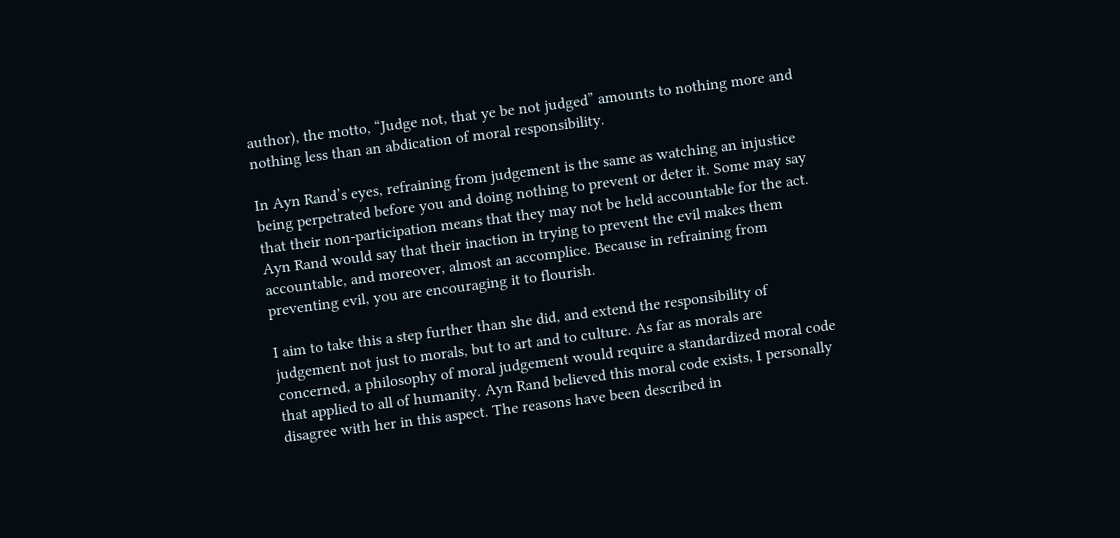author), the motto, “Judge not, that ye be not judged” amounts to nothing more and nothing less than an abdication of moral responsibility.

In Ayn Rand’s eyes, refraining from judgement is the same as watching an injustice being perpetrated before you and doing nothing to prevent or deter it. Some may say that their non-participation means that they may not be held accountable for the act. Ayn Rand would say that their inaction in trying to prevent the evil makes them accountable, and moreover, almost an accomplice. Because in refraining from preventing evil, you are encouraging it to flourish.

I aim to take this a step further than she did, and extend the responsibility of judgement not just to morals, but to art and to culture. As far as morals are concerned, a philosophy of moral judgement would require a standardized moral code that applied to all of humanity. Ayn Rand believed this moral code exists, I personally disagree with her in this aspect. The reasons have been described in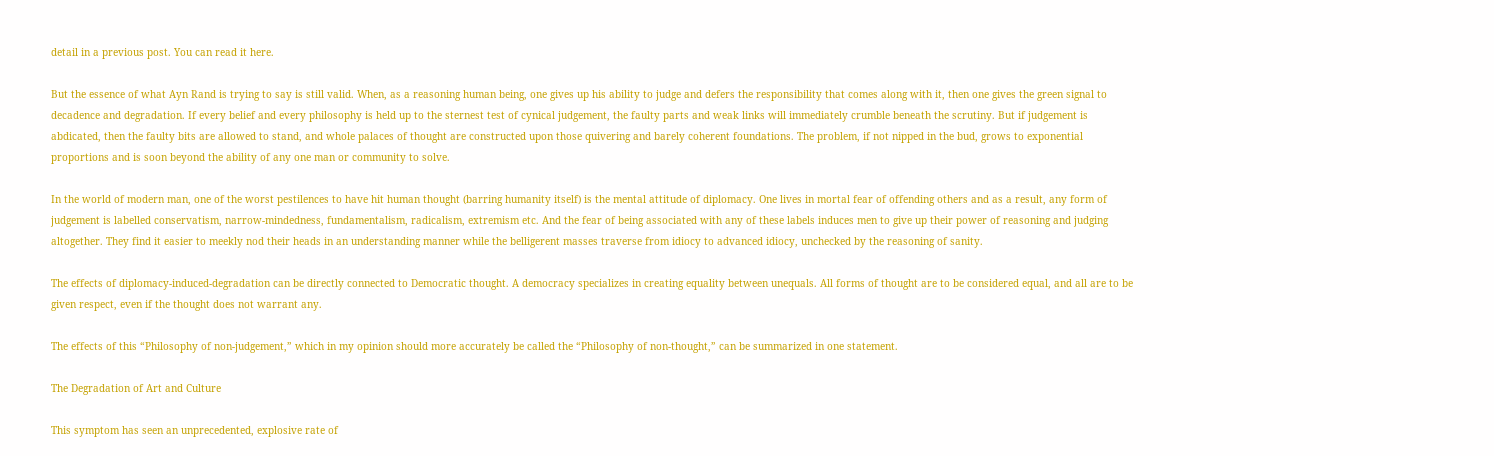detail in a previous post. You can read it here.

But the essence of what Ayn Rand is trying to say is still valid. When, as a reasoning human being, one gives up his ability to judge and defers the responsibility that comes along with it, then one gives the green signal to decadence and degradation. If every belief and every philosophy is held up to the sternest test of cynical judgement, the faulty parts and weak links will immediately crumble beneath the scrutiny. But if judgement is abdicated, then the faulty bits are allowed to stand, and whole palaces of thought are constructed upon those quivering and barely coherent foundations. The problem, if not nipped in the bud, grows to exponential proportions and is soon beyond the ability of any one man or community to solve.

In the world of modern man, one of the worst pestilences to have hit human thought (barring humanity itself) is the mental attitude of diplomacy. One lives in mortal fear of offending others and as a result, any form of judgement is labelled conservatism, narrow-mindedness, fundamentalism, radicalism, extremism etc. And the fear of being associated with any of these labels induces men to give up their power of reasoning and judging altogether. They find it easier to meekly nod their heads in an understanding manner while the belligerent masses traverse from idiocy to advanced idiocy, unchecked by the reasoning of sanity.

The effects of diplomacy-induced-degradation can be directly connected to Democratic thought. A democracy specializes in creating equality between unequals. All forms of thought are to be considered equal, and all are to be given respect, even if the thought does not warrant any.

The effects of this “Philosophy of non-judgement,” which in my opinion should more accurately be called the “Philosophy of non-thought,” can be summarized in one statement.

The Degradation of Art and Culture

This symptom has seen an unprecedented, explosive rate of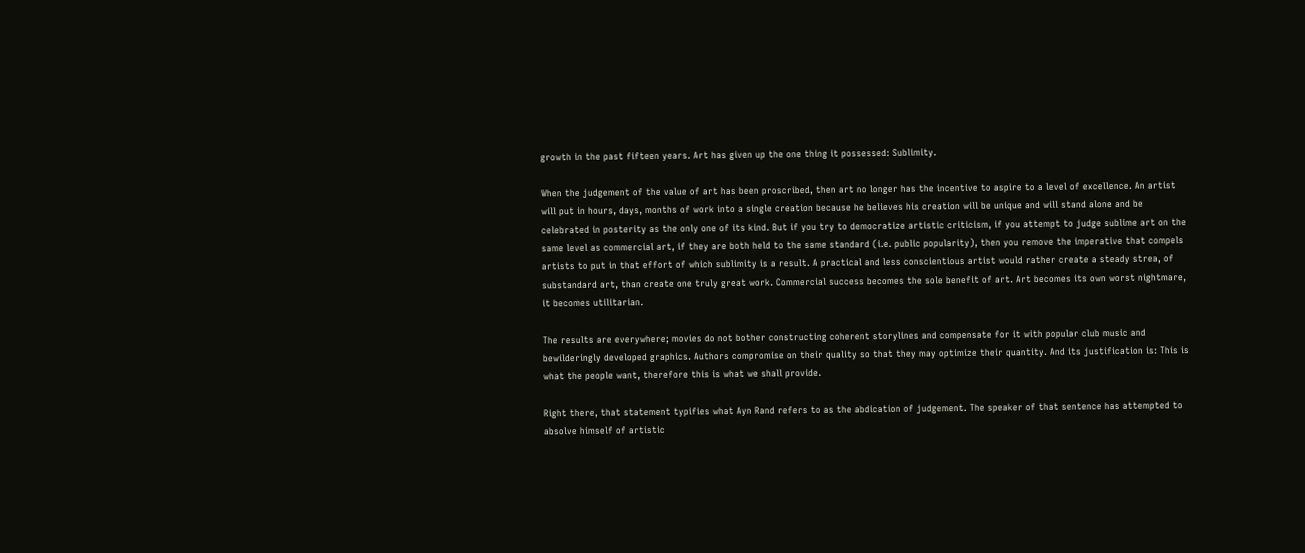growth in the past fifteen years. Art has given up the one thing it possessed: Sublimity.

When the judgement of the value of art has been proscribed, then art no longer has the incentive to aspire to a level of excellence. An artist will put in hours, days, months of work into a single creation because he believes his creation will be unique and will stand alone and be celebrated in posterity as the only one of its kind. But if you try to democratize artistic criticism, if you attempt to judge sublime art on the same level as commercial art, if they are both held to the same standard (i.e. public popularity), then you remove the imperative that compels artists to put in that effort of which sublimity is a result. A practical and less conscientious artist would rather create a steady strea, of substandard art, than create one truly great work. Commercial success becomes the sole benefit of art. Art becomes its own worst nightmare, it becomes utilitarian.

The results are everywhere; movies do not bother constructing coherent storylines and compensate for it with popular club music and bewilderingly developed graphics. Authors compromise on their quality so that they may optimize their quantity. And its justification is: This is what the people want, therefore this is what we shall provide.

Right there, that statement typifies what Ayn Rand refers to as the abdication of judgement. The speaker of that sentence has attempted to absolve himself of artistic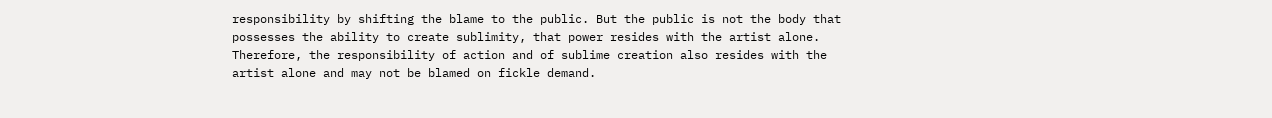responsibility by shifting the blame to the public. But the public is not the body that possesses the ability to create sublimity, that power resides with the artist alone. Therefore, the responsibility of action and of sublime creation also resides with the artist alone and may not be blamed on fickle demand.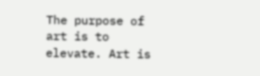The purpose of art is to elevate. Art is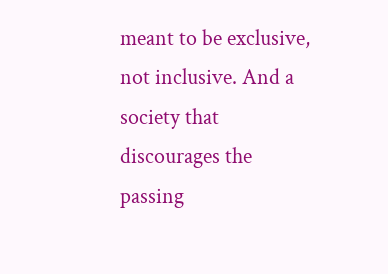meant to be exclusive, not inclusive. And a society that discourages the passing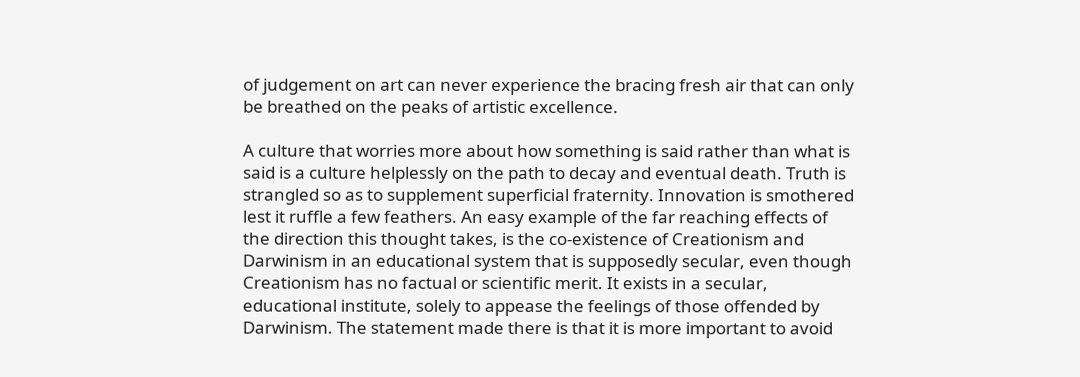of judgement on art can never experience the bracing fresh air that can only be breathed on the peaks of artistic excellence.

A culture that worries more about how something is said rather than what is said is a culture helplessly on the path to decay and eventual death. Truth is strangled so as to supplement superficial fraternity. Innovation is smothered lest it ruffle a few feathers. An easy example of the far reaching effects of the direction this thought takes, is the co-existence of Creationism and Darwinism in an educational system that is supposedly secular, even though Creationism has no factual or scientific merit. It exists in a secular, educational institute, solely to appease the feelings of those offended by Darwinism. The statement made there is that it is more important to avoid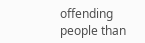offending people than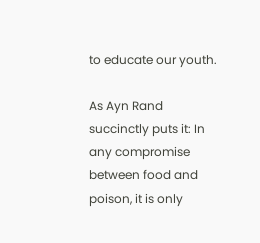to educate our youth.

As Ayn Rand succinctly puts it: In any compromise between food and poison, it is only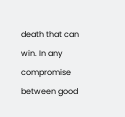death that can win. In any compromise between good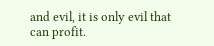and evil, it is only evil that can profit.